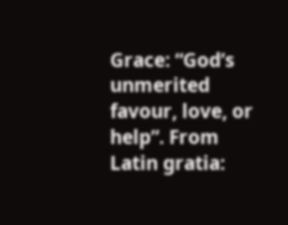Grace: “God’s unmerited favour, love, or help”. From Latin gratia: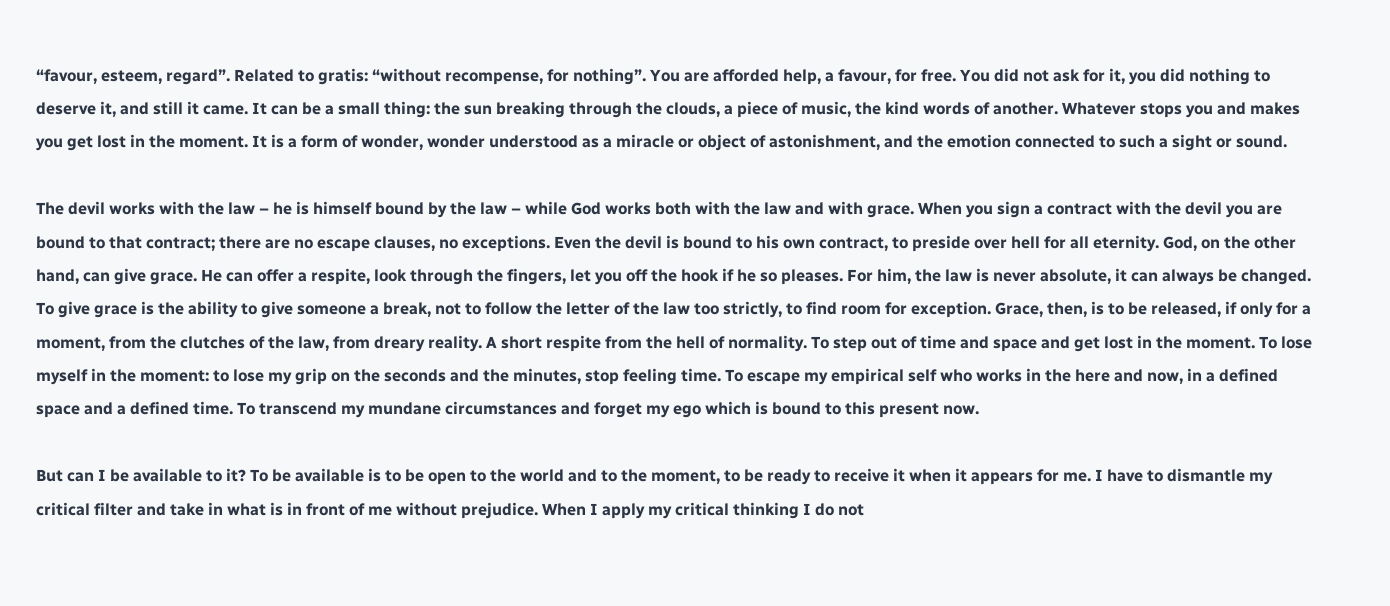“favour, esteem, regard”. Related to gratis: “without recompense, for nothing”. You are afforded help, a favour, for free. You did not ask for it, you did nothing to deserve it, and still it came. It can be a small thing: the sun breaking through the clouds, a piece of music, the kind words of another. Whatever stops you and makes you get lost in the moment. It is a form of wonder, wonder understood as a miracle or object of astonishment, and the emotion connected to such a sight or sound.

The devil works with the law – he is himself bound by the law – while God works both with the law and with grace. When you sign a contract with the devil you are bound to that contract; there are no escape clauses, no exceptions. Even the devil is bound to his own contract, to preside over hell for all eternity. God, on the other hand, can give grace. He can offer a respite, look through the fingers, let you off the hook if he so pleases. For him, the law is never absolute, it can always be changed. To give grace is the ability to give someone a break, not to follow the letter of the law too strictly, to find room for exception. Grace, then, is to be released, if only for a moment, from the clutches of the law, from dreary reality. A short respite from the hell of normality. To step out of time and space and get lost in the moment. To lose myself in the moment: to lose my grip on the seconds and the minutes, stop feeling time. To escape my empirical self who works in the here and now, in a defined space and a defined time. To transcend my mundane circumstances and forget my ego which is bound to this present now.

But can I be available to it? To be available is to be open to the world and to the moment, to be ready to receive it when it appears for me. I have to dismantle my critical filter and take in what is in front of me without prejudice. When I apply my critical thinking I do not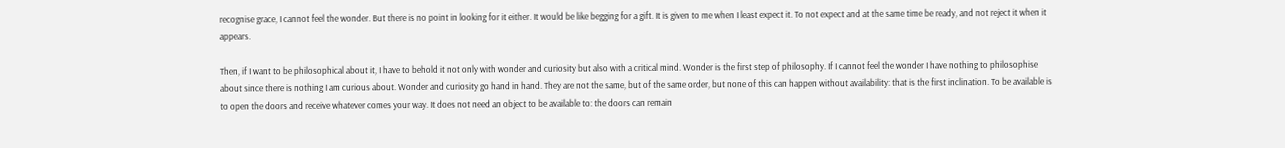recognise grace, I cannot feel the wonder. But there is no point in looking for it either. It would be like begging for a gift. It is given to me when I least expect it. To not expect and at the same time be ready, and not reject it when it appears.

Then, if I want to be philosophical about it, I have to behold it not only with wonder and curiosity but also with a critical mind. Wonder is the first step of philosophy. If I cannot feel the wonder I have nothing to philosophise about since there is nothing I am curious about. Wonder and curiosity go hand in hand. They are not the same, but of the same order, but none of this can happen without availability: that is the first inclination. To be available is to open the doors and receive whatever comes your way. It does not need an object to be available to: the doors can remain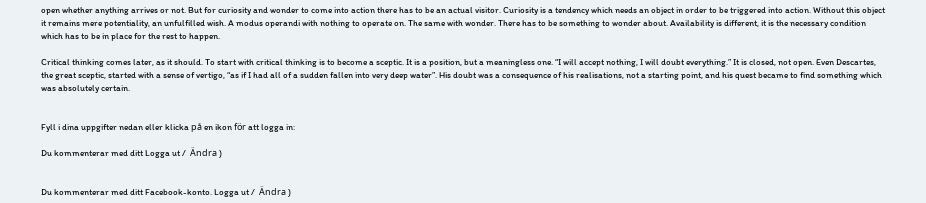open whether anything arrives or not. But for curiosity and wonder to come into action there has to be an actual visitor. Curiosity is a tendency which needs an object in order to be triggered into action. Without this object it remains mere potentiality, an unfulfilled wish. A modus operandi with nothing to operate on. The same with wonder. There has to be something to wonder about. Availability is different, it is the necessary condition which has to be in place for the rest to happen.

Critical thinking comes later, as it should. To start with critical thinking is to become a sceptic. It is a position, but a meaningless one. “I will accept nothing, I will doubt everything.” It is closed, not open. Even Descartes, the great sceptic, started with a sense of vertigo, “as if I had all of a sudden fallen into very deep water”. His doubt was a consequence of his realisations, not a starting point, and his quest became to find something which was absolutely certain.


Fyll i dina uppgifter nedan eller klicka på en ikon för att logga in:

Du kommenterar med ditt Logga ut /  Ändra )


Du kommenterar med ditt Facebook-konto. Logga ut /  Ändra )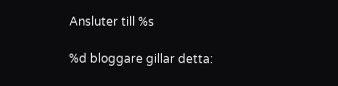Ansluter till %s

%d bloggare gillar detta: